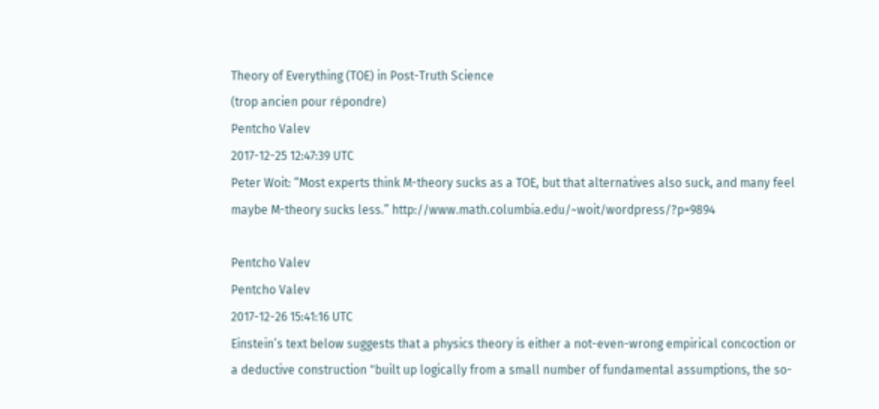Theory of Everything (TOE) in Post-Truth Science
(trop ancien pour répondre)
Pentcho Valev
2017-12-25 12:47:39 UTC
Peter Woit: “Most experts think M-theory sucks as a TOE, but that alternatives also suck, and many feel maybe M-theory sucks less.” http://www.math.columbia.edu/~woit/wordpress/?p=9894

Pentcho Valev
Pentcho Valev
2017-12-26 15:41:16 UTC
Einstein’s text below suggests that a physics theory is either a not-even-wrong empirical concoction or a deductive construction "built up logically from a small number of fundamental assumptions, the so-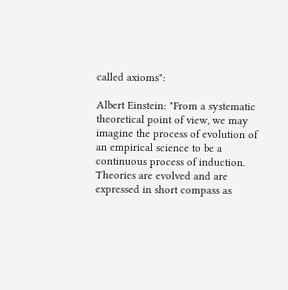called axioms":

Albert Einstein: "From a systematic theoretical point of view, we may imagine the process of evolution of an empirical science to be a continuous process of induction. Theories are evolved and are expressed in short compass as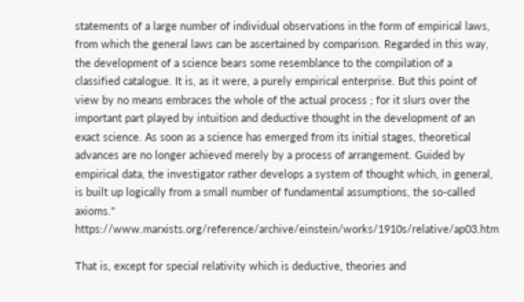statements of a large number of individual observations in the form of empirical laws, from which the general laws can be ascertained by comparison. Regarded in this way, the development of a science bears some resemblance to the compilation of a classified catalogue. It is, as it were, a purely empirical enterprise. But this point of view by no means embraces the whole of the actual process ; for it slurs over the important part played by intuition and deductive thought in the development of an exact science. As soon as a science has emerged from its initial stages, theoretical advances are no longer achieved merely by a process of arrangement. Guided by empirical data, the investigator rather develops a system of thought which, in general, is built up logically from a small number of fundamental assumptions, the so-called axioms." https://www.marxists.org/reference/archive/einstein/works/1910s/relative/ap03.htm

That is, except for special relativity which is deductive, theories and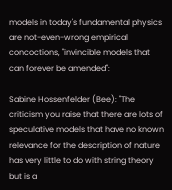models in today's fundamental physics are not-even-wrong empirical concoctions, "invincible models that can forever be amended":

Sabine Hossenfelder (Bee): "The criticism you raise that there are lots of speculative models that have no known relevance for the description of nature has very little to do with string theory but is a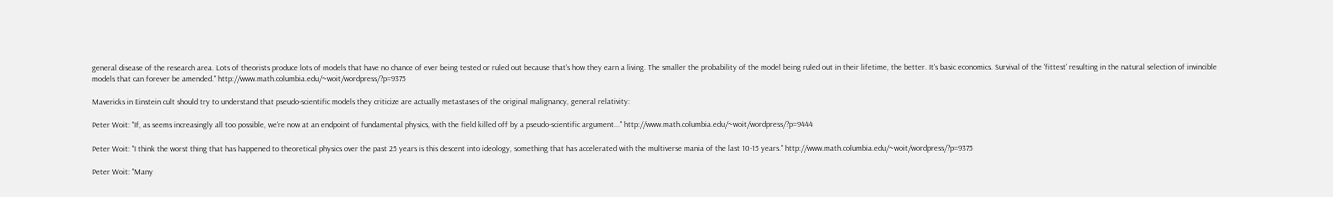general disease of the research area. Lots of theorists produce lots of models that have no chance of ever being tested or ruled out because that's how they earn a living. The smaller the probability of the model being ruled out in their lifetime, the better. It's basic economics. Survival of the 'fittest' resulting in the natural selection of invincible models that can forever be amended." http://www.math.columbia.edu/~woit/wordpress/?p=9375

Mavericks in Einstein cult should try to understand that pseudo-scientific models they criticize are actually metastases of the original malignancy, general relativity:

Peter Woit: "If, as seems increasingly all too possible, we're now at an endpoint of fundamental physics, with the field killed off by a pseudo-scientific argument..." http://www.math.columbia.edu/~woit/wordpress/?p=9444

Peter Woit: "I think the worst thing that has happened to theoretical physics over the past 25 years is this descent into ideology, something that has accelerated with the multiverse mania of the last 10-15 years." http://www.math.columbia.edu/~woit/wordpress/?p=9375

Peter Woit: "Many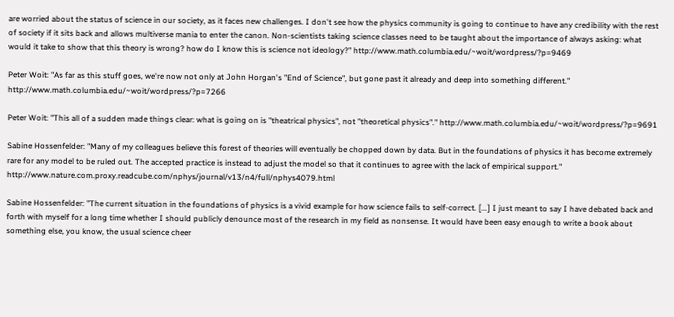are worried about the status of science in our society, as it faces new challenges. I don't see how the physics community is going to continue to have any credibility with the rest of society if it sits back and allows multiverse mania to enter the canon. Non-scientists taking science classes need to be taught about the importance of always asking: what would it take to show that this theory is wrong? how do I know this is science not ideology?" http://www.math.columbia.edu/~woit/wordpress/?p=9469

Peter Woit: "As far as this stuff goes, we're now not only at John Horgan's "End of Science", but gone past it already and deep into something different." http://www.math.columbia.edu/~woit/wordpress/?p=7266

Peter Woit: "This all of a sudden made things clear: what is going on is "theatrical physics", not "theoretical physics"." http://www.math.columbia.edu/~woit/wordpress/?p=9691

Sabine Hossenfelder: "Many of my colleagues believe this forest of theories will eventually be chopped down by data. But in the foundations of physics it has become extremely rare for any model to be ruled out. The accepted practice is instead to adjust the model so that it continues to agree with the lack of empirical support." http://www.nature.com.proxy.readcube.com/nphys/journal/v13/n4/full/nphys4079.html

Sabine Hossenfelder: "The current situation in the foundations of physics is a vivid example for how science fails to self-correct. [...] I just meant to say I have debated back and forth with myself for a long time whether I should publicly denounce most of the research in my field as nonsense. It would have been easy enough to write a book about something else, you know, the usual science cheer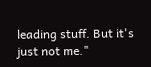leading stuff. But it's just not me."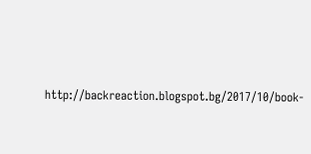http://backreaction.blogspot.bg/2017/10/book-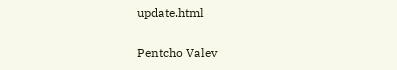update.html

Pentcho Valev